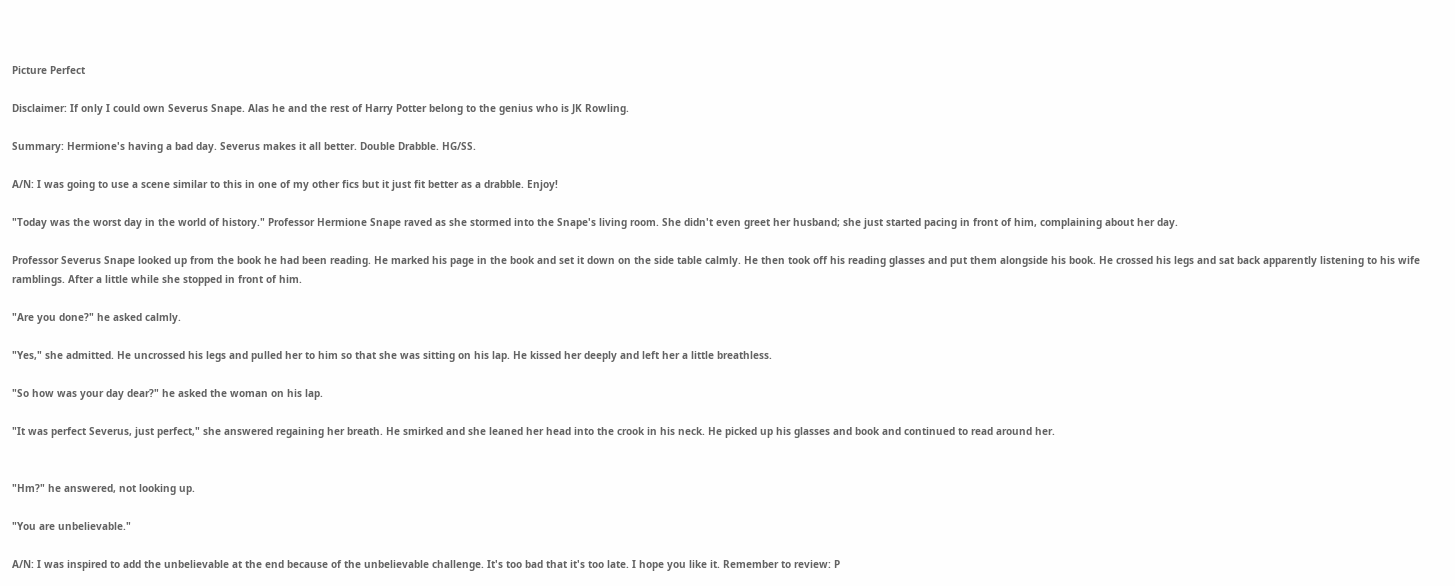Picture Perfect

Disclaimer: If only I could own Severus Snape. Alas he and the rest of Harry Potter belong to the genius who is JK Rowling.

Summary: Hermione's having a bad day. Severus makes it all better. Double Drabble. HG/SS.

A/N: I was going to use a scene similar to this in one of my other fics but it just fit better as a drabble. Enjoy!

"Today was the worst day in the world of history." Professor Hermione Snape raved as she stormed into the Snape's living room. She didn't even greet her husband; she just started pacing in front of him, complaining about her day.

Professor Severus Snape looked up from the book he had been reading. He marked his page in the book and set it down on the side table calmly. He then took off his reading glasses and put them alongside his book. He crossed his legs and sat back apparently listening to his wife ramblings. After a little while she stopped in front of him.

"Are you done?" he asked calmly.

"Yes," she admitted. He uncrossed his legs and pulled her to him so that she was sitting on his lap. He kissed her deeply and left her a little breathless.

"So how was your day dear?" he asked the woman on his lap.

"It was perfect Severus, just perfect," she answered regaining her breath. He smirked and she leaned her head into the crook in his neck. He picked up his glasses and book and continued to read around her.


"Hm?" he answered, not looking up.

"You are unbelievable."

A/N: I was inspired to add the unbelievable at the end because of the unbelievable challenge. It's too bad that it's too late. I hope you like it. Remember to review: P